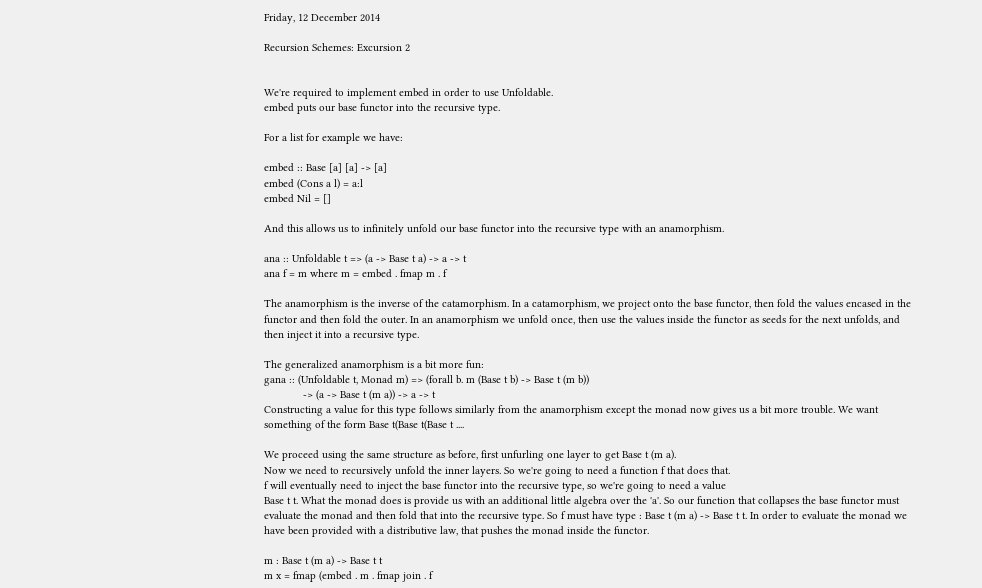Friday, 12 December 2014

Recursion Schemes: Excursion 2


We're required to implement embed in order to use Unfoldable.
embed puts our base functor into the recursive type.

For a list for example we have:

embed :: Base [a] [a] -> [a]
embed (Cons a l) = a:l
embed Nil = []

And this allows us to infinitely unfold our base functor into the recursive type with an anamorphism.

ana :: Unfoldable t => (a -> Base t a) -> a -> t
ana f = m where m = embed . fmap m . f

The anamorphism is the inverse of the catamorphism. In a catamorphism, we project onto the base functor, then fold the values encased in the functor and then fold the outer. In an anamorphism we unfold once, then use the values inside the functor as seeds for the next unfolds, and then inject it into a recursive type.

The generalized anamorphism is a bit more fun:
gana :: (Unfoldable t, Monad m) => (forall b. m (Base t b) -> Base t (m b))
             -> (a -> Base t (m a)) -> a -> t
Constructing a value for this type follows similarly from the anamorphism except the monad now gives us a bit more trouble. We want something of the form Base t(Base t(Base t ....

We proceed using the same structure as before, first unfurling one layer to get Base t (m a).
Now we need to recursively unfold the inner layers. So we're going to need a function f that does that.
f will eventually need to inject the base functor into the recursive type, so we're going to need a value
Base t t. What the monad does is provide us with an additional little algebra over the 'a'. So our function that collapses the base functor must evaluate the monad and then fold that into the recursive type. So f must have type : Base t (m a) -> Base t t. In order to evaluate the monad we have been provided with a distributive law, that pushes the monad inside the functor.

m : Base t (m a) -> Base t t
m x = fmap (embed . m . fmap join . f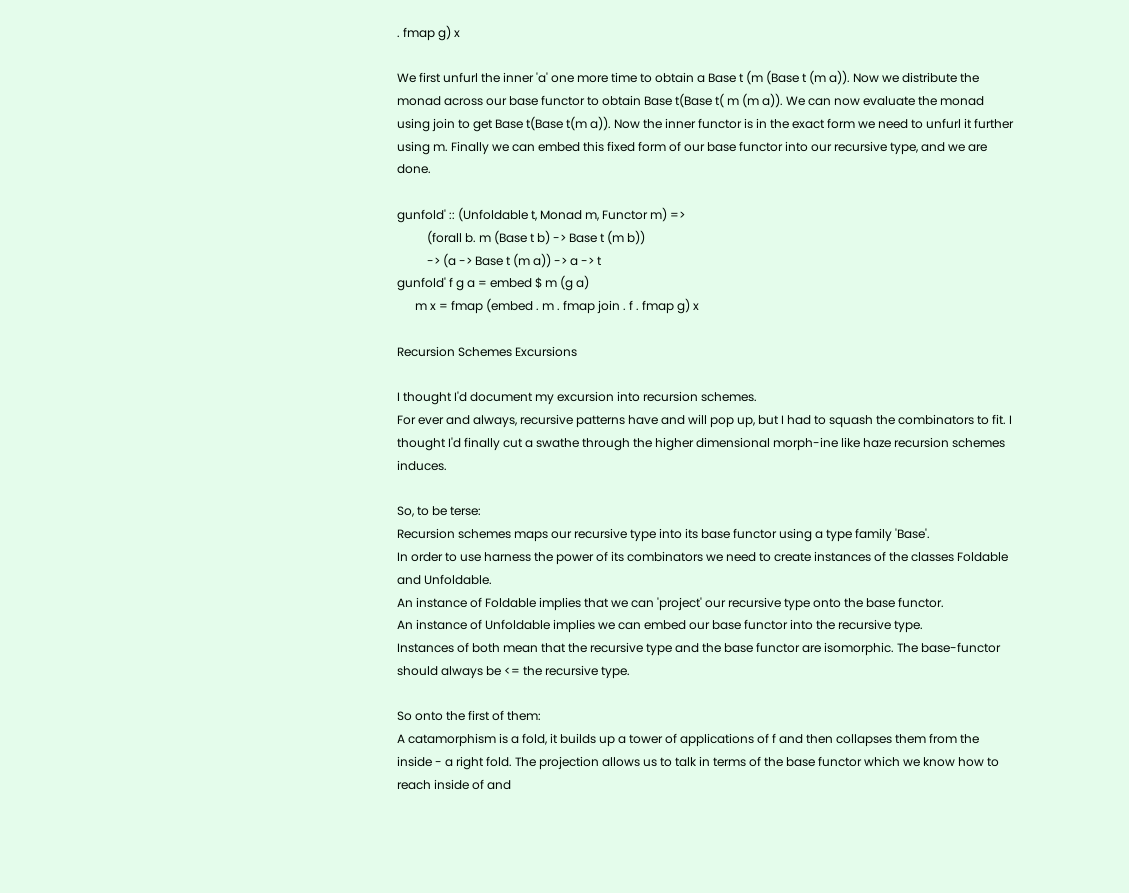. fmap g) x

We first unfurl the inner 'a' one more time to obtain a Base t (m (Base t (m a)). Now we distribute the monad across our base functor to obtain Base t(Base t( m (m a)). We can now evaluate the monad using join to get Base t(Base t(m a)). Now the inner functor is in the exact form we need to unfurl it further using m. Finally we can embed this fixed form of our base functor into our recursive type, and we are done.

gunfold' :: (Unfoldable t, Monad m, Functor m) =>
          (forall b. m (Base t b) -> Base t (m b))
          -> (a -> Base t (m a)) -> a -> t
gunfold' f g a = embed $ m (g a)
      m x = fmap (embed . m . fmap join . f . fmap g) x

Recursion Schemes Excursions

I thought I'd document my excursion into recursion schemes.
For ever and always, recursive patterns have and will pop up, but I had to squash the combinators to fit. I thought I'd finally cut a swathe through the higher dimensional morph-ine like haze recursion schemes induces.

So, to be terse:
Recursion schemes maps our recursive type into its base functor using a type family 'Base'.
In order to use harness the power of its combinators we need to create instances of the classes Foldable and Unfoldable.
An instance of Foldable implies that we can 'project' our recursive type onto the base functor.
An instance of Unfoldable implies we can embed our base functor into the recursive type.
Instances of both mean that the recursive type and the base functor are isomorphic. The base-functor should always be <= the recursive type.

So onto the first of them:
A catamorphism is a fold, it builds up a tower of applications of f and then collapses them from the inside - a right fold. The projection allows us to talk in terms of the base functor which we know how to reach inside of and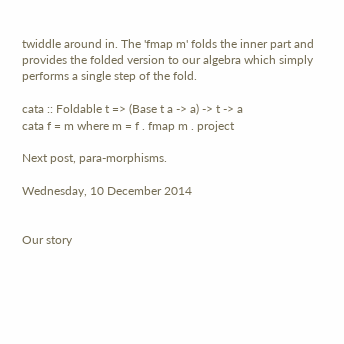twiddle around in. The 'fmap m' folds the inner part and provides the folded version to our algebra which simply performs a single step of the fold.

cata :: Foldable t => (Base t a -> a) -> t -> a
cata f = m where m = f . fmap m . project

Next post, para-morphisms.

Wednesday, 10 December 2014


Our story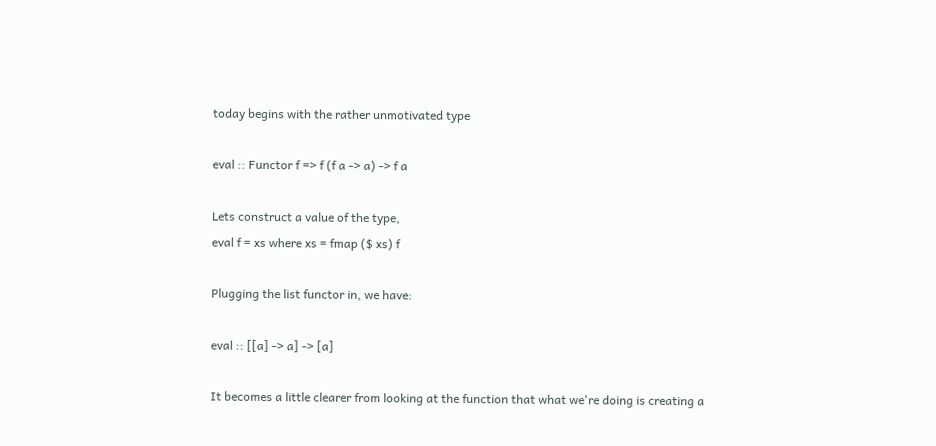today begins with the rather unmotivated type

eval :: Functor f => f (f a -> a) -> f a

Lets construct a value of the type,
eval f = xs where xs = fmap ($ xs) f

Plugging the list functor in, we have:

eval :: [[a] -> a] -> [a]

It becomes a little clearer from looking at the function that what we're doing is creating a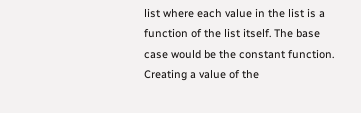list where each value in the list is a function of the list itself. The base case would be the constant function.
Creating a value of the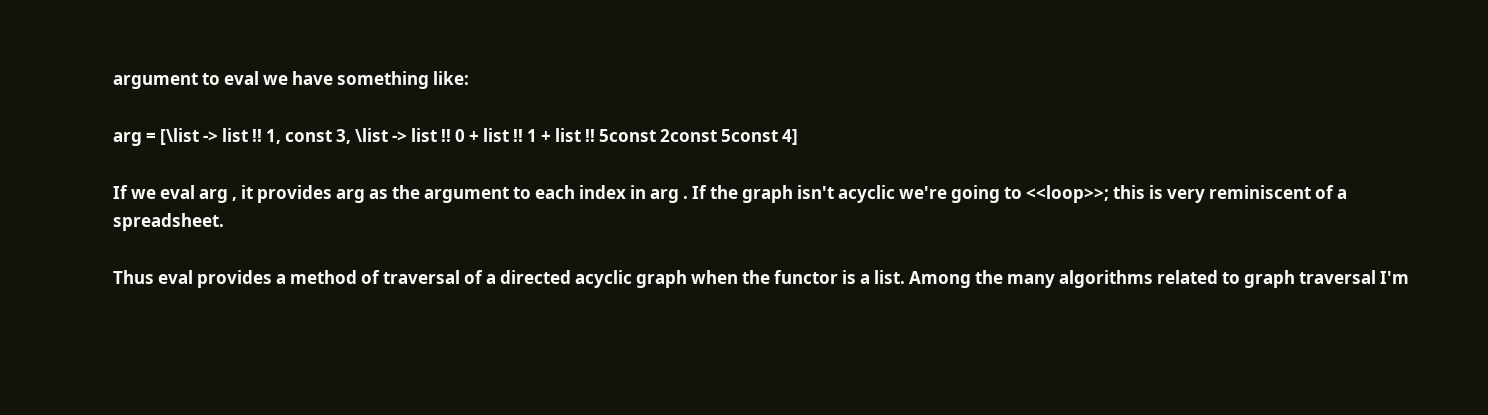argument to eval we have something like:

arg = [\list -> list !! 1, const 3, \list -> list !! 0 + list !! 1 + list !! 5const 2const 5const 4]

If we eval arg , it provides arg as the argument to each index in arg . If the graph isn't acyclic we're going to <<loop>>; this is very reminiscent of a spreadsheet.

Thus eval provides a method of traversal of a directed acyclic graph when the functor is a list. Among the many algorithms related to graph traversal I'm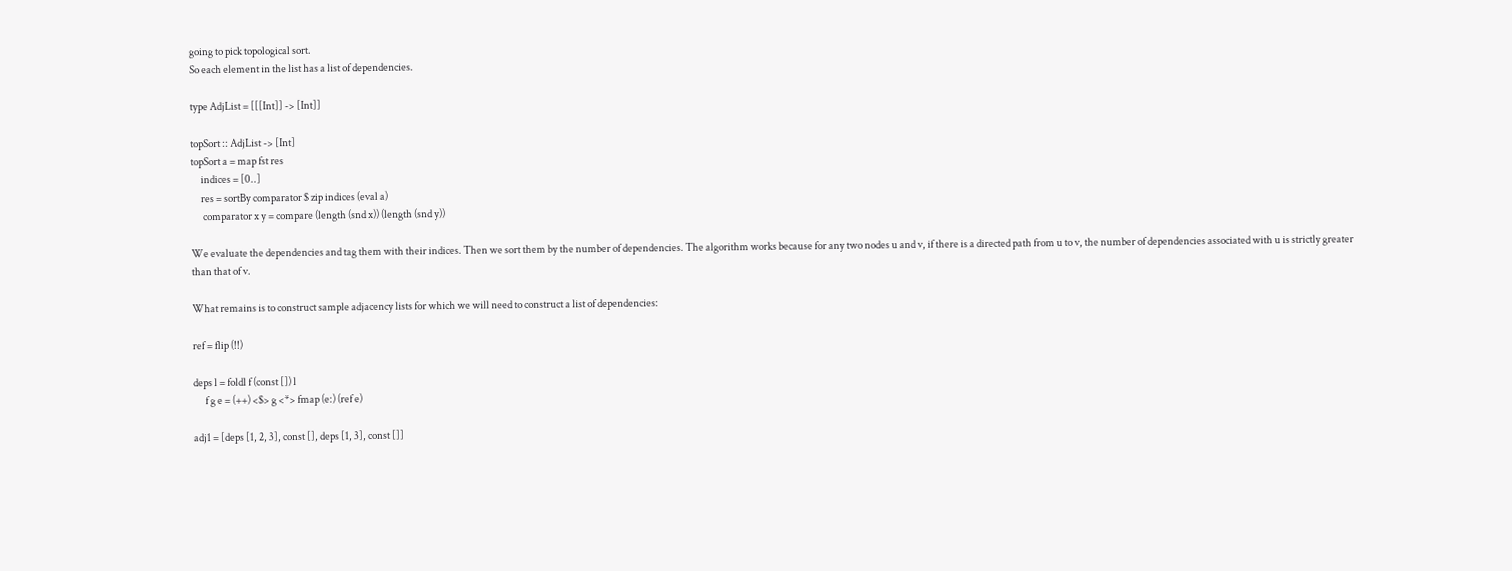going to pick topological sort.
So each element in the list has a list of dependencies.

type AdjList = [[[Int]] -> [Int]]

topSort :: AdjList -> [Int]
topSort a = map fst res
     indices = [0..]
     res = sortBy comparator $ zip indices (eval a)
      comparator x y = compare (length (snd x)) (length (snd y))

We evaluate the dependencies and tag them with their indices. Then we sort them by the number of dependencies. The algorithm works because for any two nodes u and v, if there is a directed path from u to v, the number of dependencies associated with u is strictly greater than that of v.

What remains is to construct sample adjacency lists for which we will need to construct a list of dependencies:

ref = flip (!!)

deps l = foldl f (const []) l
      f g e = (++) <$> g <*> fmap (e:) (ref e)

adj1 = [deps [1, 2, 3], const [], deps [1, 3], const []]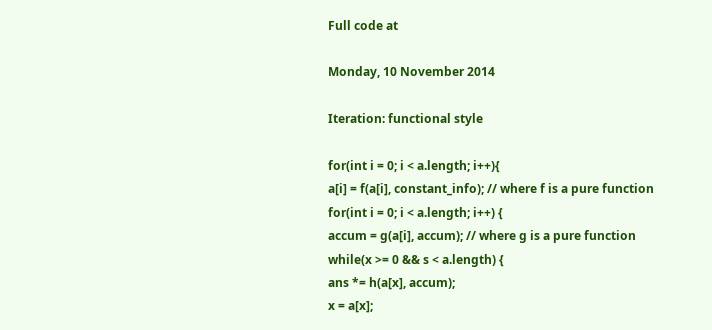Full code at

Monday, 10 November 2014

Iteration: functional style

for(int i = 0; i < a.length; i++){
a[i] = f(a[i], constant_info); // where f is a pure function
for(int i = 0; i < a.length; i++) {
accum = g(a[i], accum); // where g is a pure function
while(x >= 0 && s < a.length) {
ans *= h(a[x], accum);
x = a[x];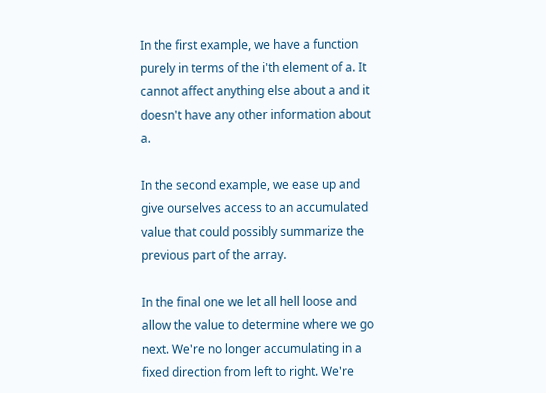In the first example, we have a function purely in terms of the i'th element of a. It cannot affect anything else about a and it doesn't have any other information about a.

In the second example, we ease up and give ourselves access to an accumulated value that could possibly summarize the previous part of the array.

In the final one we let all hell loose and allow the value to determine where we go next. We're no longer accumulating in a fixed direction from left to right. We're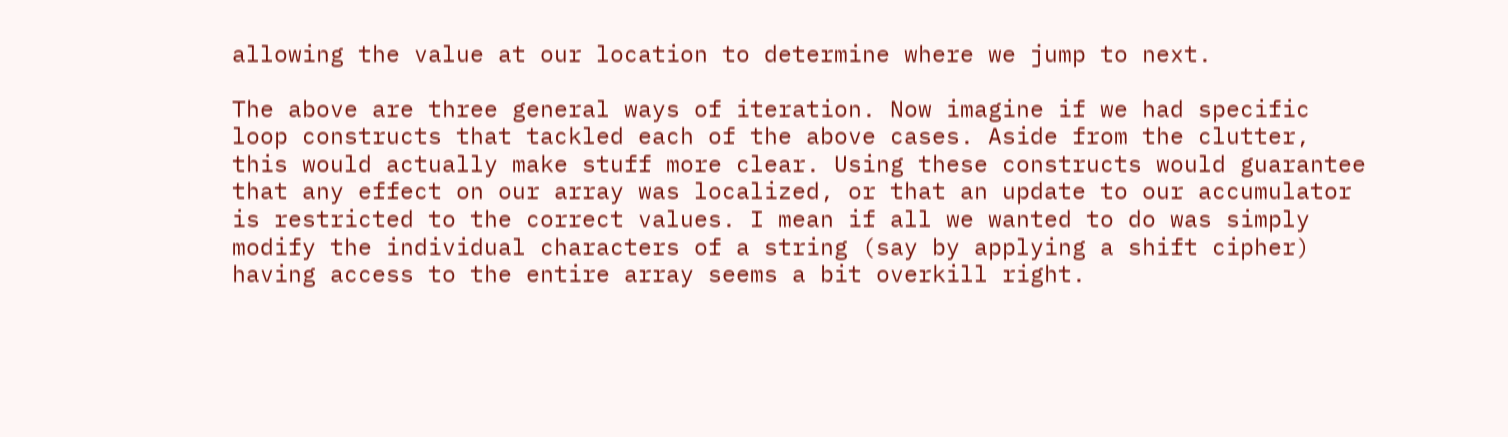allowing the value at our location to determine where we jump to next.

The above are three general ways of iteration. Now imagine if we had specific loop constructs that tackled each of the above cases. Aside from the clutter, this would actually make stuff more clear. Using these constructs would guarantee that any effect on our array was localized, or that an update to our accumulator is restricted to the correct values. I mean if all we wanted to do was simply modify the individual characters of a string (say by applying a shift cipher) having access to the entire array seems a bit overkill right.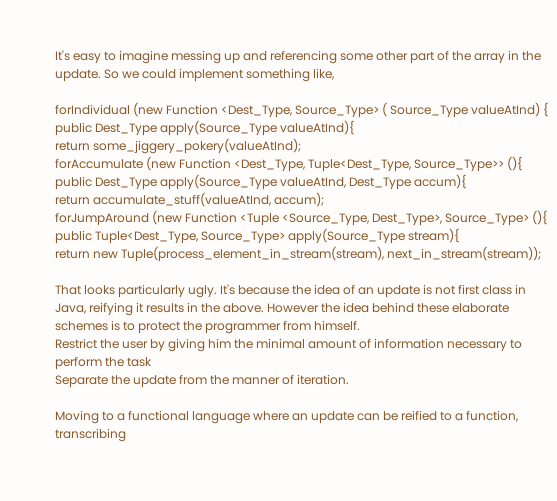It's easy to imagine messing up and referencing some other part of the array in the update. So we could implement something like,

forIndividual (new Function <Dest_Type, Source_Type> ( Source_Type valueAtInd) {
public Dest_Type apply(Source_Type valueAtInd){
return some_jiggery_pokery(valueAtInd);
forAccumulate (new Function <Dest_Type, Tuple<Dest_Type, Source_Type>> (){
public Dest_Type apply(Source_Type valueAtInd, Dest_Type accum){
return accumulate_stuff(valueAtInd, accum);
forJumpAround (new Function <Tuple <Source_Type, Dest_Type>, Source_Type> (){
public Tuple<Dest_Type, Source_Type> apply(Source_Type stream){
return new Tuple(process_element_in_stream(stream), next_in_stream(stream));

That looks particularly ugly. It's because the idea of an update is not first class in Java, reifying it results in the above. However the idea behind these elaborate schemes is to protect the programmer from himself.
Restrict the user by giving him the minimal amount of information necessary to perform the task
Separate the update from the manner of iteration.

Moving to a functional language where an update can be reified to a function, transcribing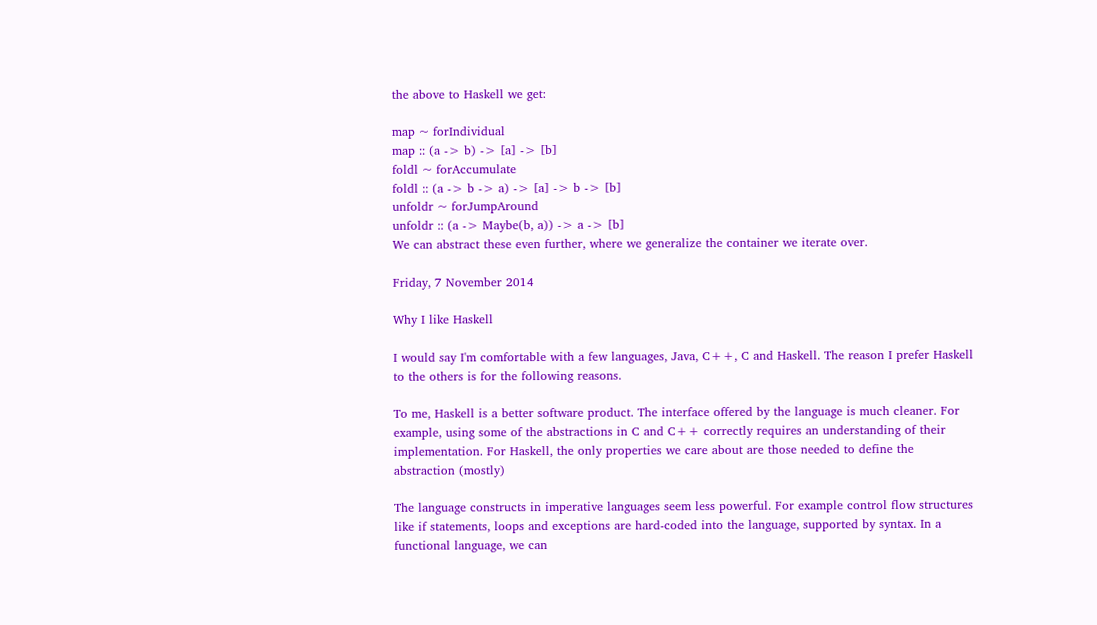the above to Haskell we get:

map ~ forIndividual
map :: (a -> b) -> [a] -> [b]
foldl ~ forAccumulate
foldl :: (a -> b -> a) -> [a] -> b -> [b]
unfoldr ~ forJumpAround
unfoldr :: (a -> Maybe(b, a)) -> a -> [b]
We can abstract these even further, where we generalize the container we iterate over.

Friday, 7 November 2014

Why I like Haskell

I would say I'm comfortable with a few languages, Java, C++, C and Haskell. The reason I prefer Haskell to the others is for the following reasons.

To me, Haskell is a better software product. The interface offered by the language is much cleaner. For example, using some of the abstractions in C and C++ correctly requires an understanding of their implementation. For Haskell, the only properties we care about are those needed to define the abstraction (mostly)

The language constructs in imperative languages seem less powerful. For example control flow structures like if statements, loops and exceptions are hard-coded into the language, supported by syntax. In a functional language, we can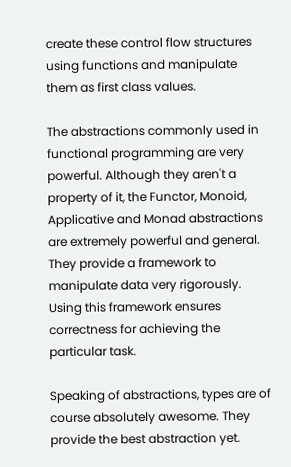create these control flow structures using functions and manipulate them as first class values.

The abstractions commonly used in functional programming are very powerful. Although they aren't a property of it, the Functor, Monoid, Applicative and Monad abstractions are extremely powerful and general. They provide a framework to manipulate data very rigorously. Using this framework ensures correctness for achieving the particular task.

Speaking of abstractions, types are of course absolutely awesome. They provide the best abstraction yet.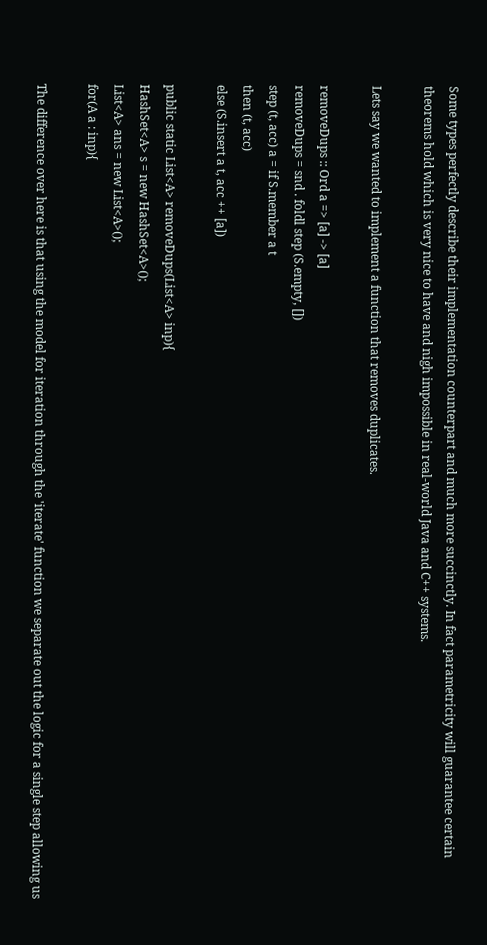Some types perfectly describe their implementation counterpart and much more succinctly. In fact parametricity will guarantee certain theorems hold which is very nice to have and nigh impossible in real-world Java and C++ systems.

Lets say we wanted to implement a function that removes duplicates.

removeDups :: Ord a => [a] -> [a]
removeDups = snd . foldl step (S.empty, [])
step (t, acc) a = if S.member a t
then (t, acc)
else (S.insert a t, acc ++ [a])

public static List<A> removeDups(List<A> inp){
HashSet<A> s = new HashSet<A>();
List<A> ans = new List<A>();
for(A a : inp){

The difference over here is that using the model for iteration through the 'iterate' function we separate out the logic for a single step allowing us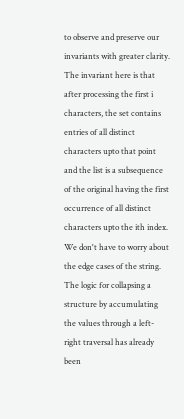to observe and preserve our invariants with greater clarity. The invariant here is that after processing the first i characters, the set contains entries of all distinct characters upto that point and the list is a subsequence of the original having the first occurrence of all distinct characters upto the ith index.  We don't have to worry about the edge cases of the string. The logic for collapsing a structure by accumulating the values through a left-right traversal has already been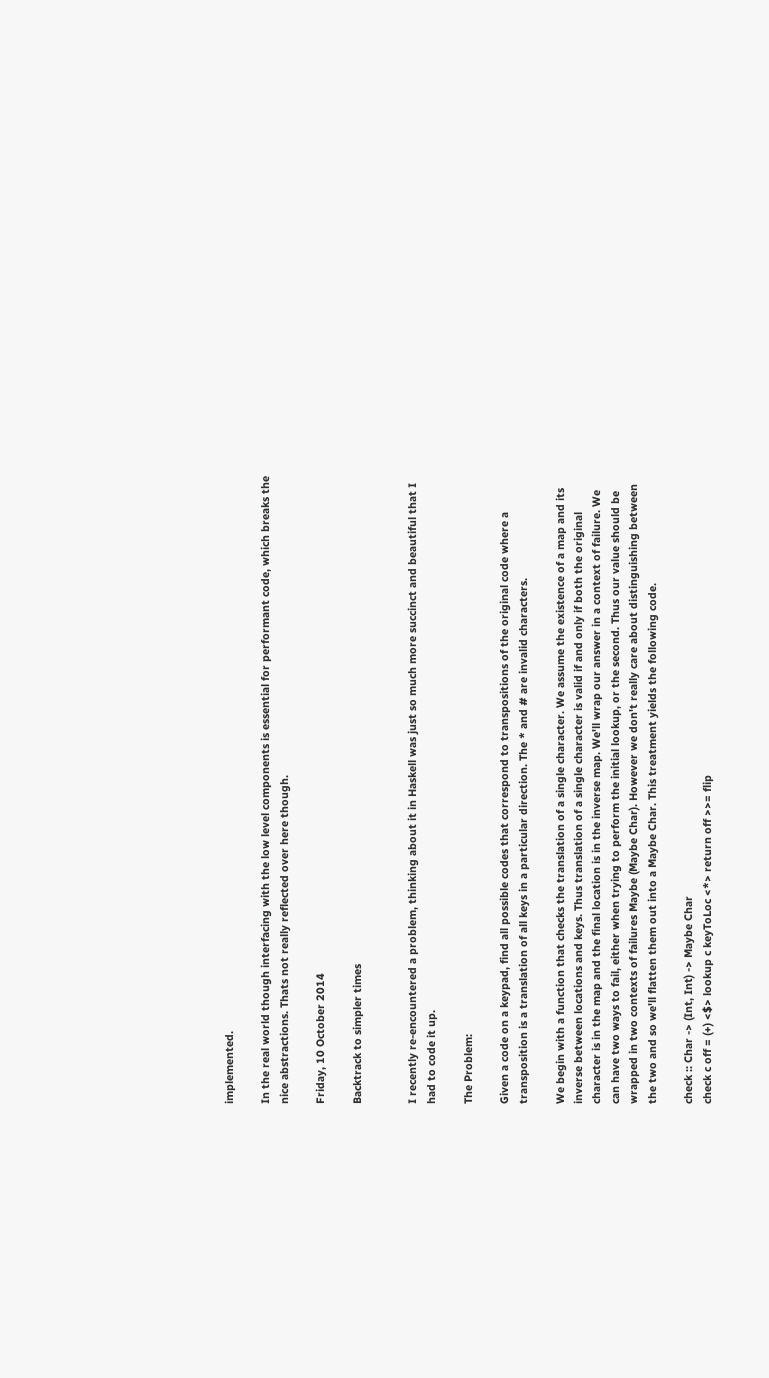implemented.

In the real world though interfacing with the low level components is essential for performant code, which breaks the nice abstractions. Thats not really reflected over here though.

Friday, 10 October 2014

Backtrack to simpler times


I recently re-encountered a problem, thinking about it in Haskell was just so much more succinct and beautiful that I had to code it up.

The Problem:

Given a code on a keypad, find all possible codes that correspond to transpositions of the original code where a transposition is a translation of all keys in a particular direction. The * and # are invalid characters.

We begin with a function that checks the translation of a single character. We assume the existence of a map and its inverse between locations and keys. Thus translation of a single character is valid if and only if both the original character is in the map and the final location is in the inverse map. We'll wrap our answer in a context of failure. We can have two ways to fail, either when trying to perform the initial lookup, or the second. Thus our value should be wrapped in two contexts of failures Maybe (Maybe Char). However we don't really care about distinguishing between the two and so we'll flatten them out into a Maybe Char. This treatment yields the following code.

check :: Char -> (Int, Int) -> Maybe Char
check c off = (+) <$> lookup c keyToLoc <*> return off >>= flip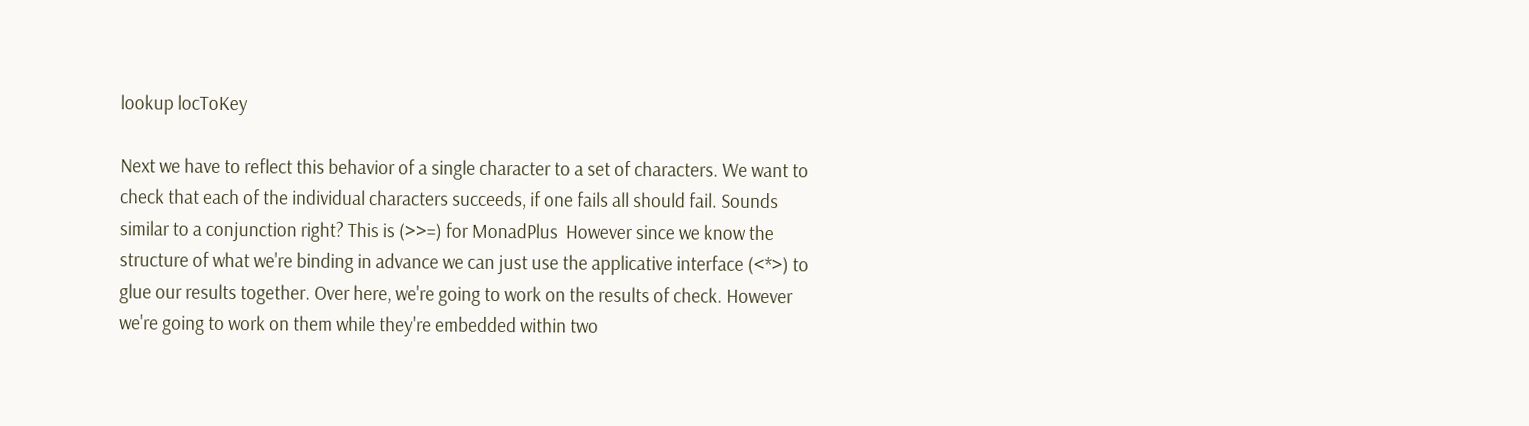lookup locToKey

Next we have to reflect this behavior of a single character to a set of characters. We want to check that each of the individual characters succeeds, if one fails all should fail. Sounds similar to a conjunction right? This is (>>=) for MonadPlus  However since we know the structure of what we're binding in advance we can just use the applicative interface (<*>) to glue our results together. Over here, we're going to work on the results of check. However we're going to work on them while they're embedded within two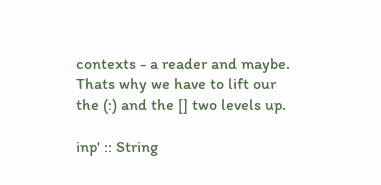contexts - a reader and maybe. Thats why we have to lift our the (:) and the [] two levels up.

inp' :: String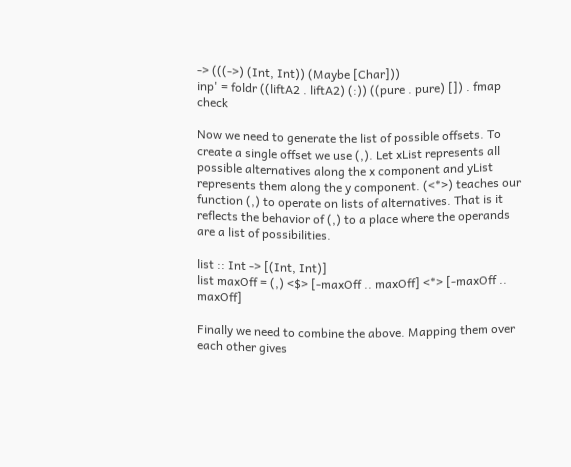-> (((->) (Int, Int)) (Maybe [Char]))
inp' = foldr ((liftA2 . liftA2) (:)) ((pure . pure) []) . fmap check

Now we need to generate the list of possible offsets. To create a single offset we use (,). Let xList represents all possible alternatives along the x component and yList represents them along the y component. (<*>) teaches our function (,) to operate on lists of alternatives. That is it reflects the behavior of (,) to a place where the operands are a list of possibilities.

list :: Int -> [(Int, Int)]
list maxOff = (,) <$> [-maxOff .. maxOff] <*> [-maxOff .. maxOff]

Finally we need to combine the above. Mapping them over each other gives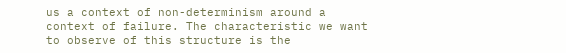us a context of non-determinism around a context of failure. The characteristic we want to observe of this structure is the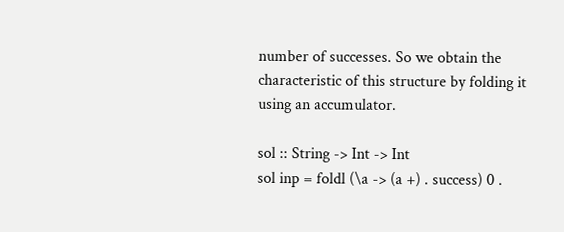number of successes. So we obtain the characteristic of this structure by folding it using an accumulator.

sol :: String -> Int -> Int
sol inp = foldl (\a -> (a +) . success) 0 .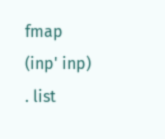fmap (inp' inp) . list